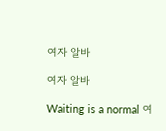여자 알바

여자 알바

Waiting is a normal 여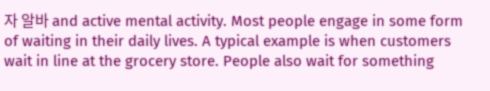자 알바 and active mental activity. Most people engage in some form of waiting in their daily lives. A typical example is when customers wait in line at the grocery store. People also wait for something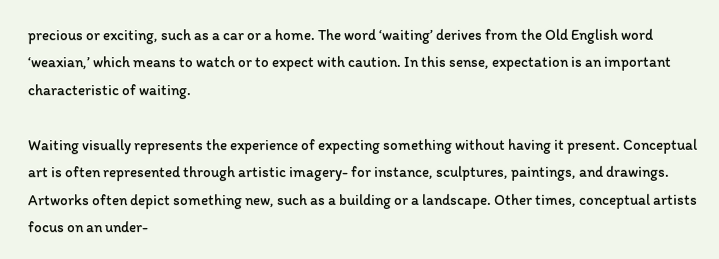precious or exciting, such as a car or a home. The word ‘waiting’ derives from the Old English word ‘weaxian,’ which means to watch or to expect with caution. In this sense, expectation is an important characteristic of waiting.

Waiting visually represents the experience of expecting something without having it present. Conceptual art is often represented through artistic imagery- for instance, sculptures, paintings, and drawings. Artworks often depict something new, such as a building or a landscape. Other times, conceptual artists focus on an under-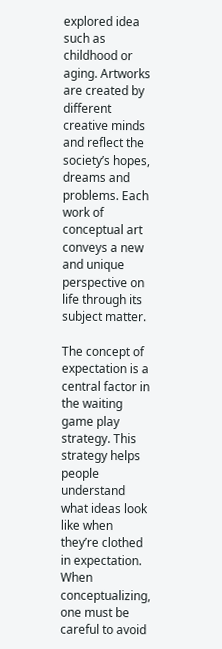explored idea such as childhood or aging. Artworks are created by different creative minds and reflect the society’s hopes, dreams and problems. Each work of conceptual art conveys a new and unique perspective on life through its subject matter.

The concept of expectation is a central factor in the waiting game play strategy. This strategy helps people understand what ideas look like when they’re clothed in expectation. When conceptualizing, one must be careful to avoid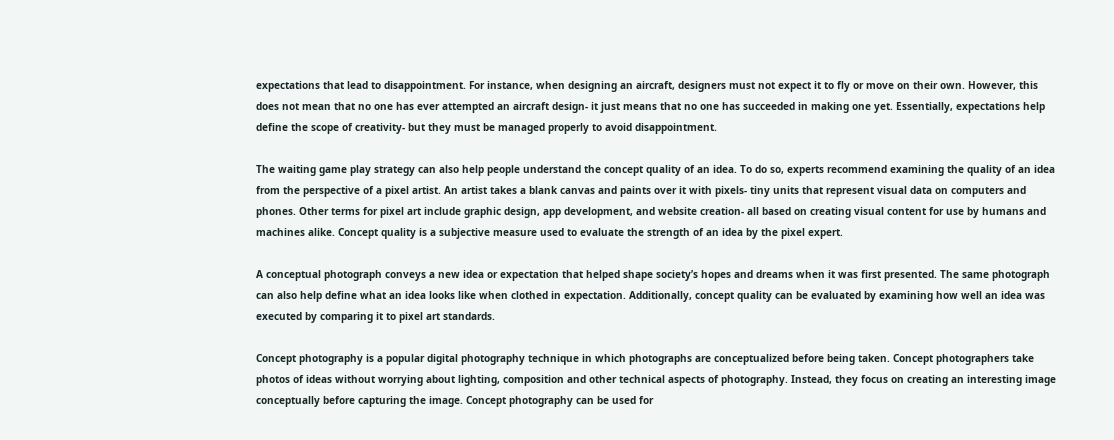expectations that lead to disappointment. For instance, when designing an aircraft, designers must not expect it to fly or move on their own. However, this does not mean that no one has ever attempted an aircraft design- it just means that no one has succeeded in making one yet. Essentially, expectations help define the scope of creativity- but they must be managed properly to avoid disappointment.

The waiting game play strategy can also help people understand the concept quality of an idea. To do so, experts recommend examining the quality of an idea from the perspective of a pixel artist. An artist takes a blank canvas and paints over it with pixels- tiny units that represent visual data on computers and phones. Other terms for pixel art include graphic design, app development, and website creation- all based on creating visual content for use by humans and machines alike. Concept quality is a subjective measure used to evaluate the strength of an idea by the pixel expert.

A conceptual photograph conveys a new idea or expectation that helped shape society’s hopes and dreams when it was first presented. The same photograph can also help define what an idea looks like when clothed in expectation. Additionally, concept quality can be evaluated by examining how well an idea was executed by comparing it to pixel art standards.

Concept photography is a popular digital photography technique in which photographs are conceptualized before being taken. Concept photographers take photos of ideas without worrying about lighting, composition and other technical aspects of photography. Instead, they focus on creating an interesting image conceptually before capturing the image. Concept photography can be used for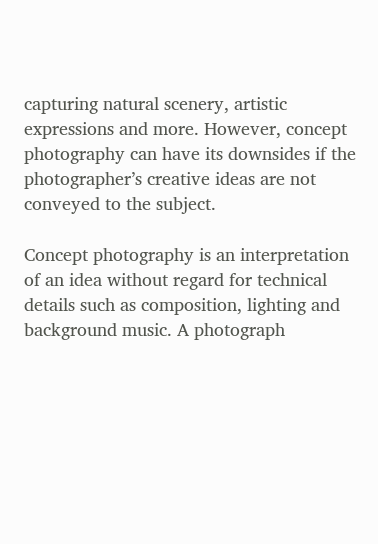capturing natural scenery, artistic expressions and more. However, concept photography can have its downsides if the photographer’s creative ideas are not conveyed to the subject.

Concept photography is an interpretation of an idea without regard for technical details such as composition, lighting and background music. A photograph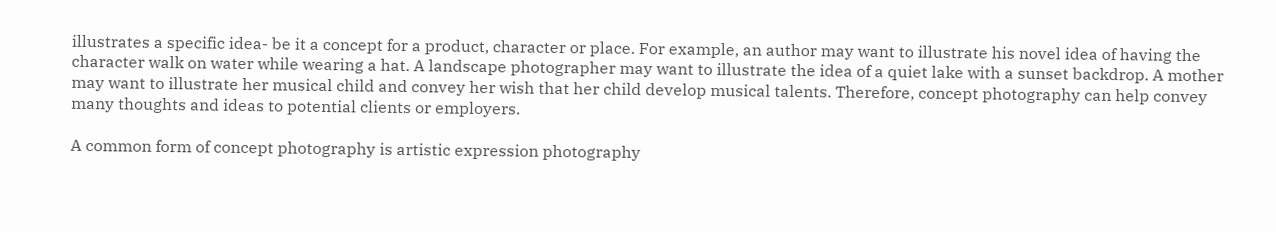illustrates a specific idea- be it a concept for a product, character or place. For example, an author may want to illustrate his novel idea of having the character walk on water while wearing a hat. A landscape photographer may want to illustrate the idea of a quiet lake with a sunset backdrop. A mother may want to illustrate her musical child and convey her wish that her child develop musical talents. Therefore, concept photography can help convey many thoughts and ideas to potential clients or employers.

A common form of concept photography is artistic expression photography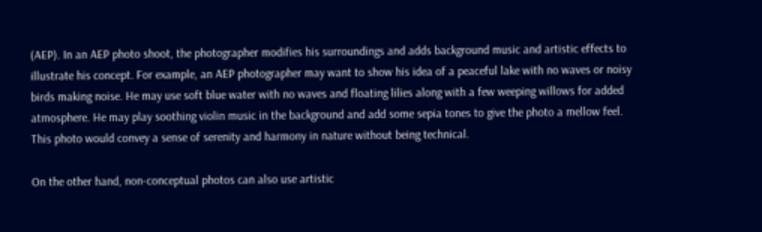(AEP). In an AEP photo shoot, the photographer modifies his surroundings and adds background music and artistic effects to illustrate his concept. For example, an AEP photographer may want to show his idea of a peaceful lake with no waves or noisy birds making noise. He may use soft blue water with no waves and floating lilies along with a few weeping willows for added atmosphere. He may play soothing violin music in the background and add some sepia tones to give the photo a mellow feel. This photo would convey a sense of serenity and harmony in nature without being technical.

On the other hand, non-conceptual photos can also use artistic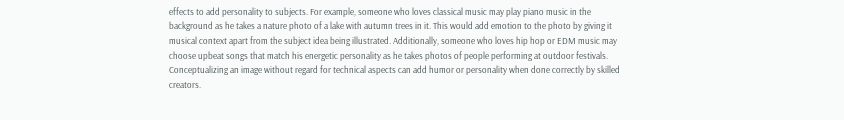effects to add personality to subjects. For example, someone who loves classical music may play piano music in the background as he takes a nature photo of a lake with autumn trees in it. This would add emotion to the photo by giving it musical context apart from the subject idea being illustrated. Additionally, someone who loves hip hop or EDM music may choose upbeat songs that match his energetic personality as he takes photos of people performing at outdoor festivals. Conceptualizing an image without regard for technical aspects can add humor or personality when done correctly by skilled creators.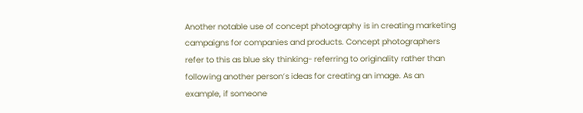Another notable use of concept photography is in creating marketing campaigns for companies and products. Concept photographers refer to this as blue sky thinking- referring to originality rather than following another person’s ideas for creating an image. As an example, if someone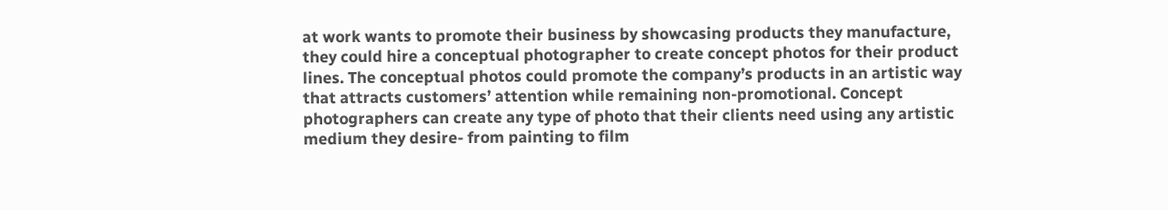at work wants to promote their business by showcasing products they manufacture, they could hire a conceptual photographer to create concept photos for their product lines. The conceptual photos could promote the company’s products in an artistic way that attracts customers’ attention while remaining non-promotional. Concept photographers can create any type of photo that their clients need using any artistic medium they desire- from painting to film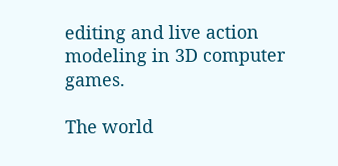editing and live action modeling in 3D computer games.

The world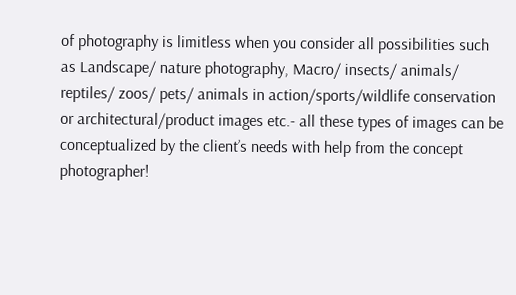of photography is limitless when you consider all possibilities such as Landscape/ nature photography, Macro/ insects/ animals/ reptiles/ zoos/ pets/ animals in action/sports/wildlife conservation or architectural/product images etc.- all these types of images can be conceptualized by the client’s needs with help from the concept photographer!